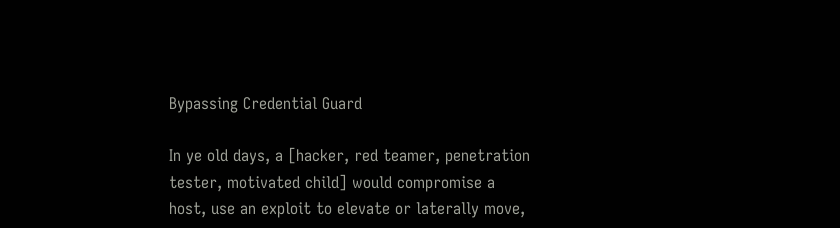Bypassing Credential Guard

In ye old days, a [hacker, red teamer, penetration tester, motivated child] would compromise a host, use an exploit to elevate or laterally move,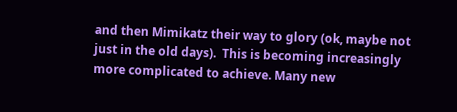and then Mimikatz their way to glory (ok, maybe not just in the old days).  This is becoming increasingly more complicated to achieve. Many new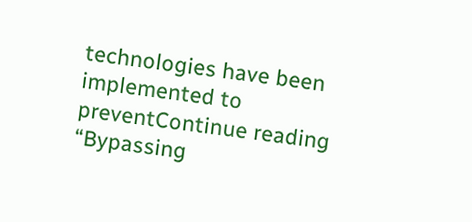technologies have been implemented to preventContinue reading “Bypassing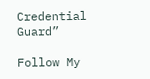Credential Guard”

Follow My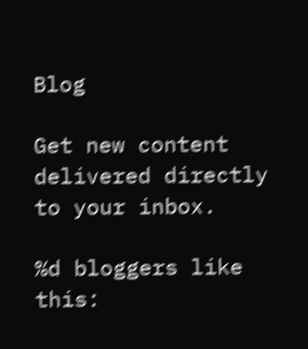Blog

Get new content delivered directly to your inbox.

%d bloggers like this: